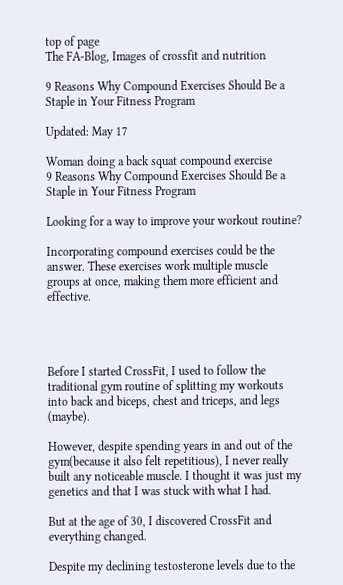top of page
The FA-Blog, Images of crossfit and nutrition

9 Reasons Why Compound Exercises Should Be a Staple in Your Fitness Program

Updated: May 17

Woman doing a back squat compound exercise
9 Reasons Why Compound Exercises Should Be a Staple in Your Fitness Program

Looking for a way to improve your workout routine?

Incorporating compound exercises could be the answer. These exercises work multiple muscle groups at once, making them more efficient and effective.




Before I started CrossFit, I used to follow the traditional gym routine of splitting my workouts into back and biceps, chest and triceps, and legs (maybe).

However, despite spending years in and out of the gym(because it also felt repetitious), I never really built any noticeable muscle. I thought it was just my genetics and that I was stuck with what I had.

But at the age of 30, I discovered CrossFit and everything changed.

Despite my declining testosterone levels due to the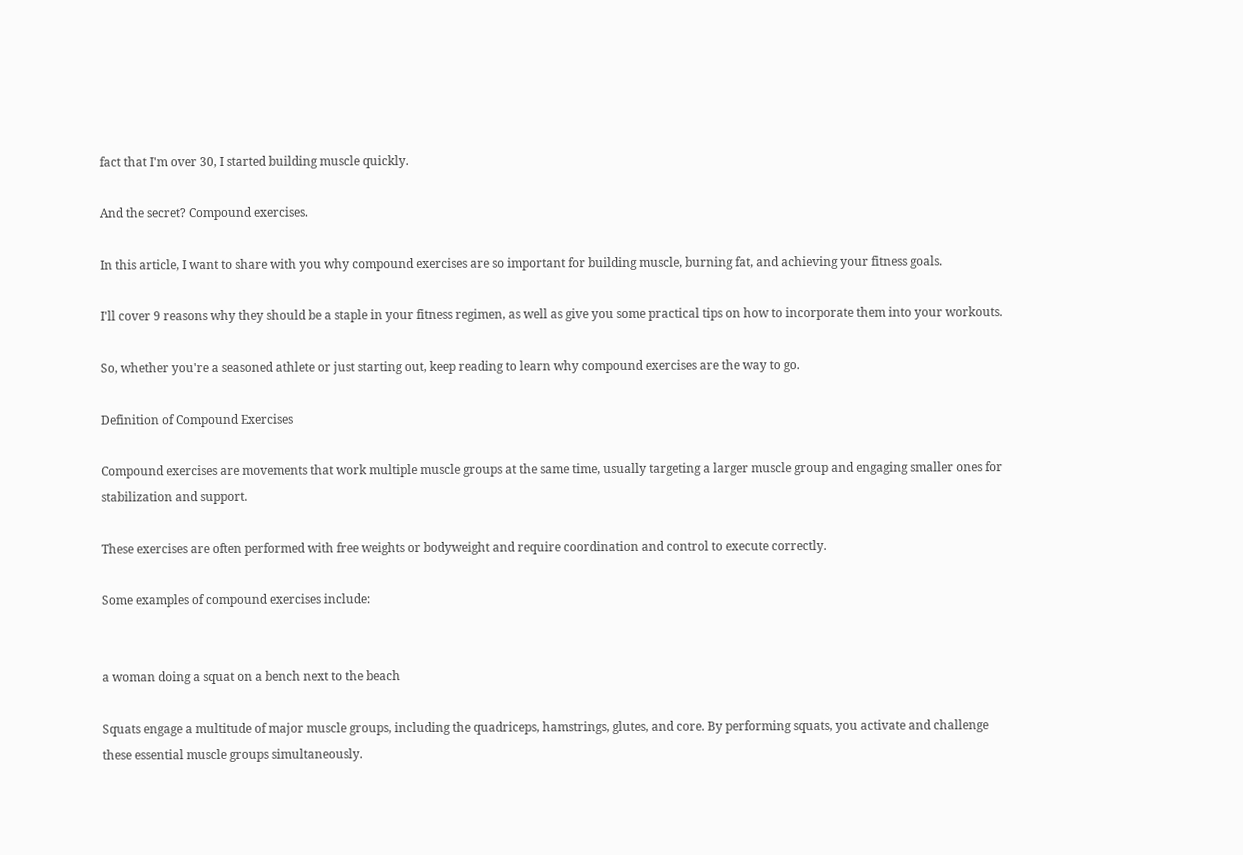fact that I'm over 30, I started building muscle quickly.

And the secret? Compound exercises.

In this article, I want to share with you why compound exercises are so important for building muscle, burning fat, and achieving your fitness goals.

I'll cover 9 reasons why they should be a staple in your fitness regimen, as well as give you some practical tips on how to incorporate them into your workouts.

So, whether you're a seasoned athlete or just starting out, keep reading to learn why compound exercises are the way to go.

Definition of Compound Exercises

Compound exercises are movements that work multiple muscle groups at the same time, usually targeting a larger muscle group and engaging smaller ones for stabilization and support.

These exercises are often performed with free weights or bodyweight and require coordination and control to execute correctly.

Some examples of compound exercises include:


a woman doing a squat on a bench next to the beach

Squats engage a multitude of major muscle groups, including the quadriceps, hamstrings, glutes, and core. By performing squats, you activate and challenge these essential muscle groups simultaneously.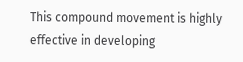This compound movement is highly effective in developing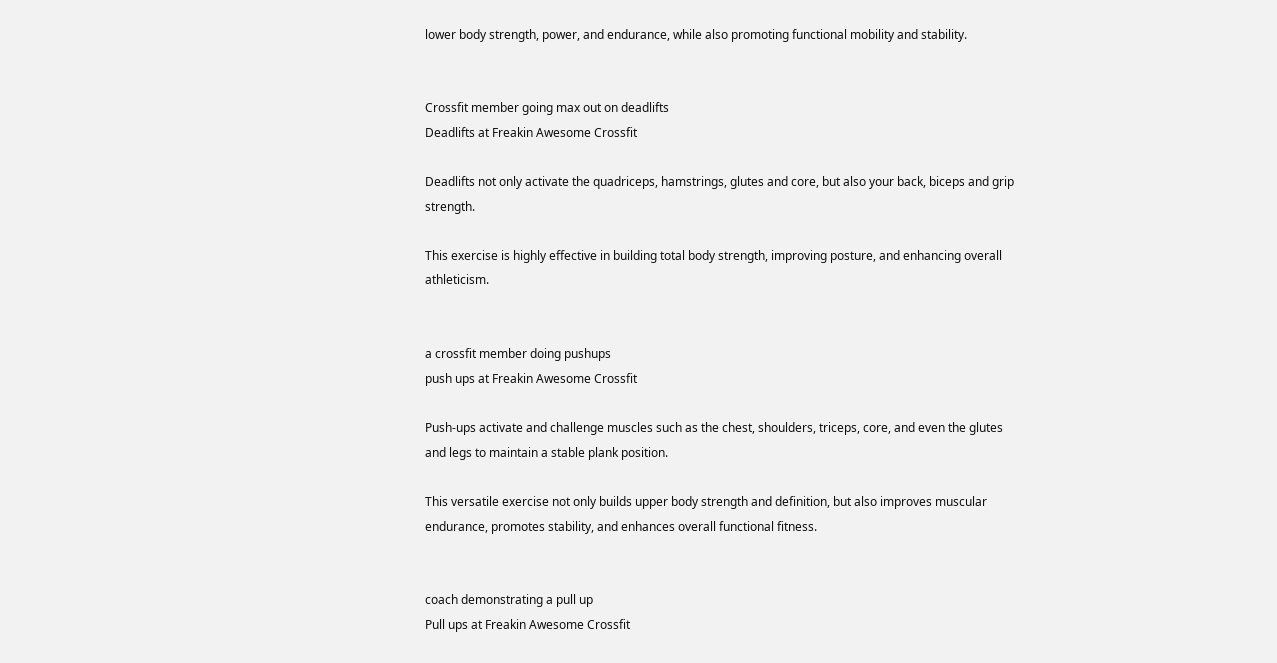lower body strength, power, and endurance, while also promoting functional mobility and stability.


Crossfit member going max out on deadlifts
Deadlifts at Freakin Awesome Crossfit

Deadlifts not only activate the quadriceps, hamstrings, glutes and core, but also your back, biceps and grip strength.

This exercise is highly effective in building total body strength, improving posture, and enhancing overall athleticism.


a crossfit member doing pushups
push ups at Freakin Awesome Crossfit

Push-ups activate and challenge muscles such as the chest, shoulders, triceps, core, and even the glutes and legs to maintain a stable plank position.

This versatile exercise not only builds upper body strength and definition, but also improves muscular endurance, promotes stability, and enhances overall functional fitness.


coach demonstrating a pull up
Pull ups at Freakin Awesome Crossfit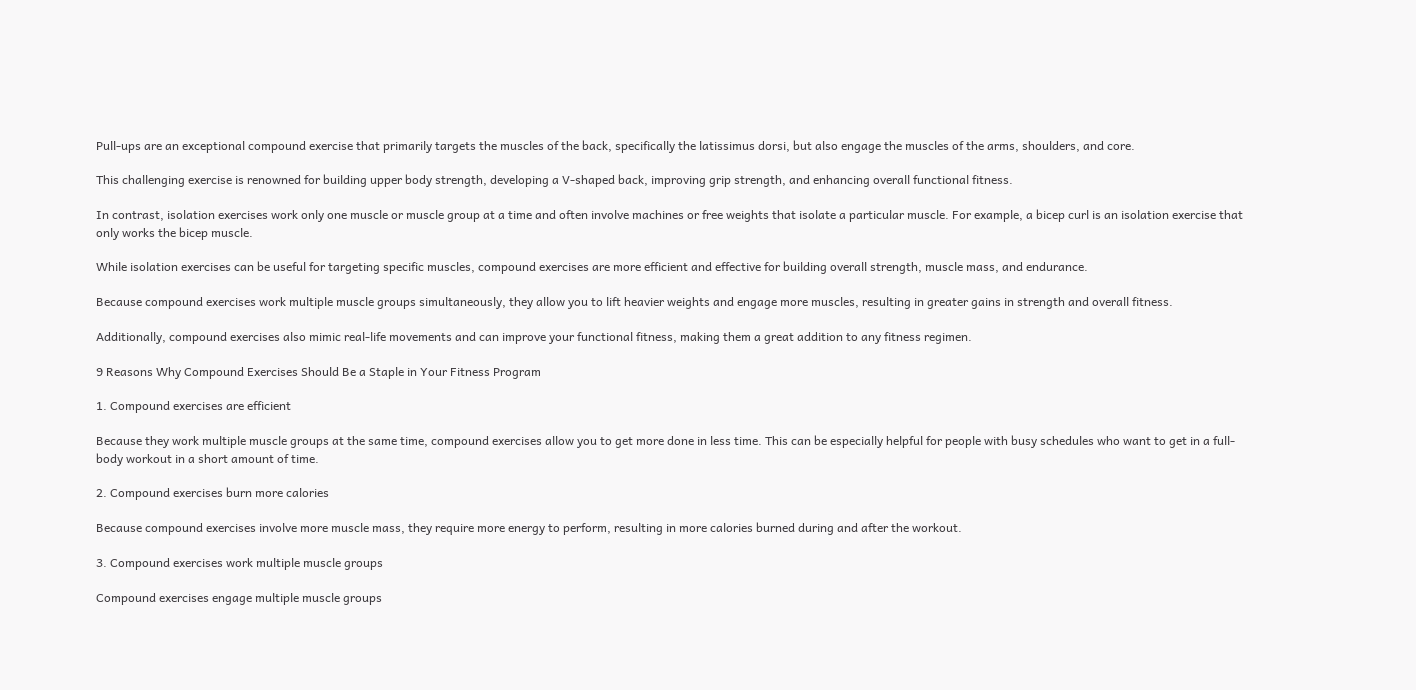Pull-ups are an exceptional compound exercise that primarily targets the muscles of the back, specifically the latissimus dorsi, but also engage the muscles of the arms, shoulders, and core.

This challenging exercise is renowned for building upper body strength, developing a V-shaped back, improving grip strength, and enhancing overall functional fitness.

In contrast, isolation exercises work only one muscle or muscle group at a time and often involve machines or free weights that isolate a particular muscle. For example, a bicep curl is an isolation exercise that only works the bicep muscle.

While isolation exercises can be useful for targeting specific muscles, compound exercises are more efficient and effective for building overall strength, muscle mass, and endurance.

Because compound exercises work multiple muscle groups simultaneously, they allow you to lift heavier weights and engage more muscles, resulting in greater gains in strength and overall fitness.

Additionally, compound exercises also mimic real-life movements and can improve your functional fitness, making them a great addition to any fitness regimen.

9 Reasons Why Compound Exercises Should Be a Staple in Your Fitness Program

1. Compound exercises are efficient

Because they work multiple muscle groups at the same time, compound exercises allow you to get more done in less time. This can be especially helpful for people with busy schedules who want to get in a full-body workout in a short amount of time.

2. Compound exercises burn more calories

Because compound exercises involve more muscle mass, they require more energy to perform, resulting in more calories burned during and after the workout.

3. Compound exercises work multiple muscle groups

Compound exercises engage multiple muscle groups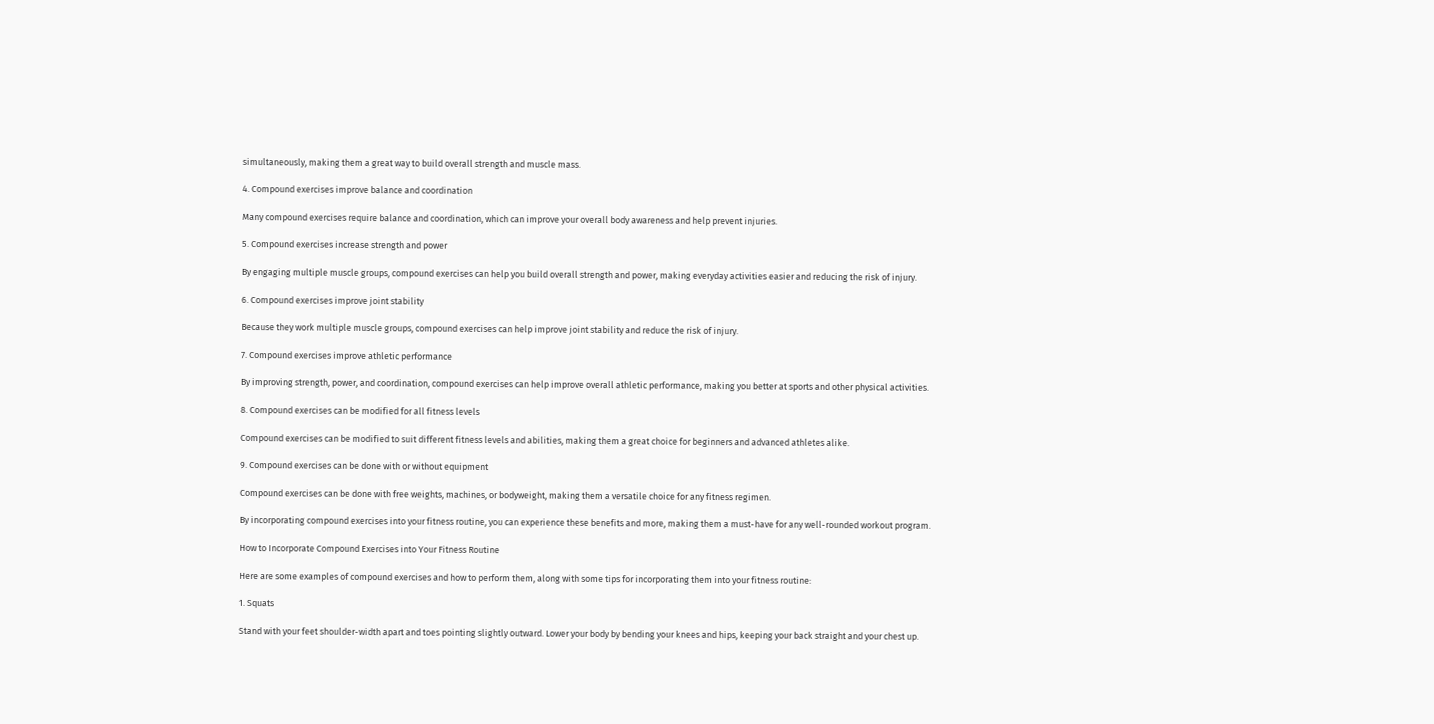simultaneously, making them a great way to build overall strength and muscle mass.

4. Compound exercises improve balance and coordination

Many compound exercises require balance and coordination, which can improve your overall body awareness and help prevent injuries.

5. Compound exercises increase strength and power

By engaging multiple muscle groups, compound exercises can help you build overall strength and power, making everyday activities easier and reducing the risk of injury.

6. Compound exercises improve joint stability

Because they work multiple muscle groups, compound exercises can help improve joint stability and reduce the risk of injury.

7. Compound exercises improve athletic performance

By improving strength, power, and coordination, compound exercises can help improve overall athletic performance, making you better at sports and other physical activities.

8. Compound exercises can be modified for all fitness levels

Compound exercises can be modified to suit different fitness levels and abilities, making them a great choice for beginners and advanced athletes alike.

9. Compound exercises can be done with or without equipment

Compound exercises can be done with free weights, machines, or bodyweight, making them a versatile choice for any fitness regimen.

By incorporating compound exercises into your fitness routine, you can experience these benefits and more, making them a must-have for any well-rounded workout program.

How to Incorporate Compound Exercises into Your Fitness Routine

Here are some examples of compound exercises and how to perform them, along with some tips for incorporating them into your fitness routine:

1. Squats

Stand with your feet shoulder-width apart and toes pointing slightly outward. Lower your body by bending your knees and hips, keeping your back straight and your chest up.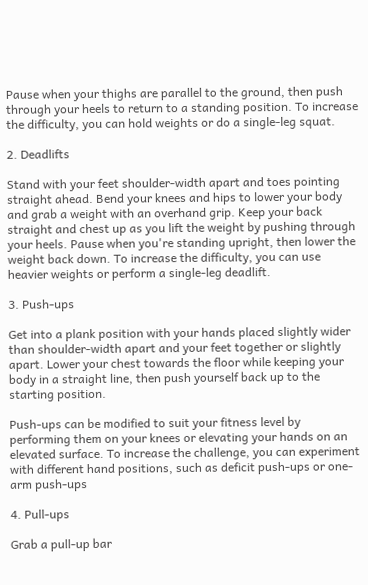Pause when your thighs are parallel to the ground, then push through your heels to return to a standing position. To increase the difficulty, you can hold weights or do a single-leg squat.

2. Deadlifts

Stand with your feet shoulder-width apart and toes pointing straight ahead. Bend your knees and hips to lower your body and grab a weight with an overhand grip. Keep your back straight and chest up as you lift the weight by pushing through your heels. Pause when you're standing upright, then lower the weight back down. To increase the difficulty, you can use heavier weights or perform a single-leg deadlift.

3. Push-ups

Get into a plank position with your hands placed slightly wider than shoulder-width apart and your feet together or slightly apart. Lower your chest towards the floor while keeping your body in a straight line, then push yourself back up to the starting position.

Push-ups can be modified to suit your fitness level by performing them on your knees or elevating your hands on an elevated surface. To increase the challenge, you can experiment with different hand positions, such as deficit push-ups or one-arm push-ups

4. Pull-ups

Grab a pull-up bar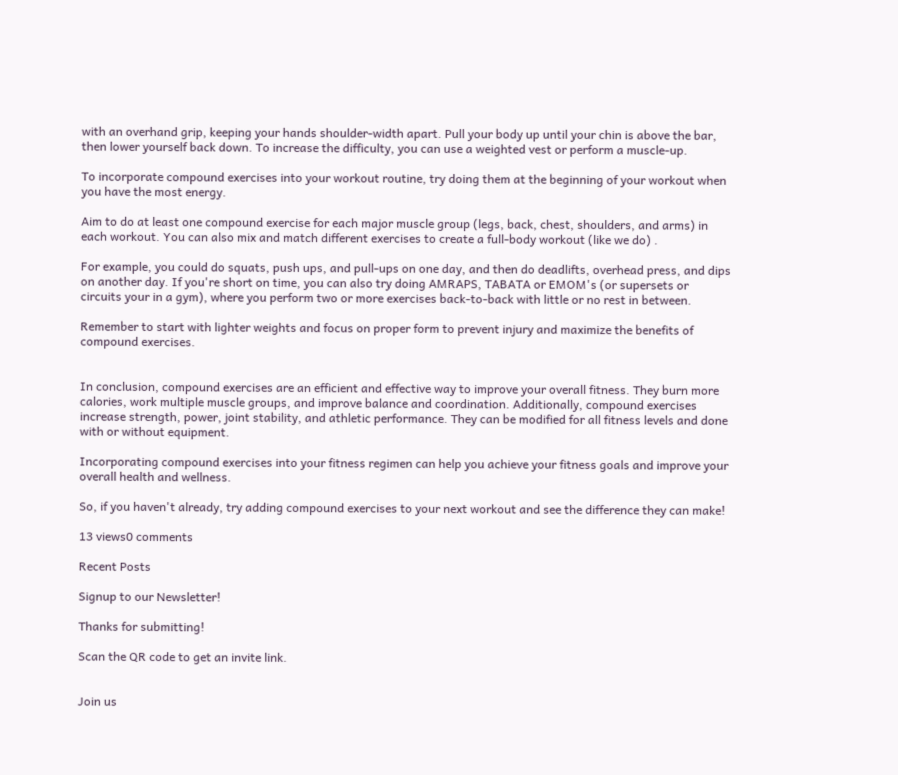with an overhand grip, keeping your hands shoulder-width apart. Pull your body up until your chin is above the bar, then lower yourself back down. To increase the difficulty, you can use a weighted vest or perform a muscle-up.

To incorporate compound exercises into your workout routine, try doing them at the beginning of your workout when you have the most energy.

Aim to do at least one compound exercise for each major muscle group (legs, back, chest, shoulders, and arms) in each workout. You can also mix and match different exercises to create a full-body workout (like we do) .

For example, you could do squats, push ups, and pull-ups on one day, and then do deadlifts, overhead press, and dips on another day. If you're short on time, you can also try doing AMRAPS, TABATA or EMOM's (or supersets or circuits your in a gym), where you perform two or more exercises back-to-back with little or no rest in between.

Remember to start with lighter weights and focus on proper form to prevent injury and maximize the benefits of compound exercises.


In conclusion, compound exercises are an efficient and effective way to improve your overall fitness. They burn more calories, work multiple muscle groups, and improve balance and coordination. Additionally, compound exercises increase strength, power, joint stability, and athletic performance. They can be modified for all fitness levels and done with or without equipment.

Incorporating compound exercises into your fitness regimen can help you achieve your fitness goals and improve your overall health and wellness.

So, if you haven't already, try adding compound exercises to your next workout and see the difference they can make!

13 views0 comments

Recent Posts

Signup to our Newsletter!

Thanks for submitting!

Scan the QR code to get an invite link.


Join us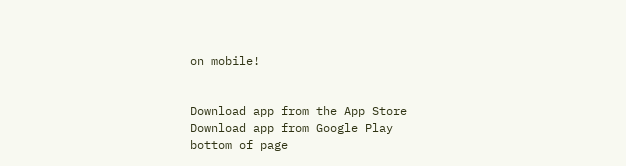on mobile!


Download app from the App Store
Download app from Google Play
bottom of page